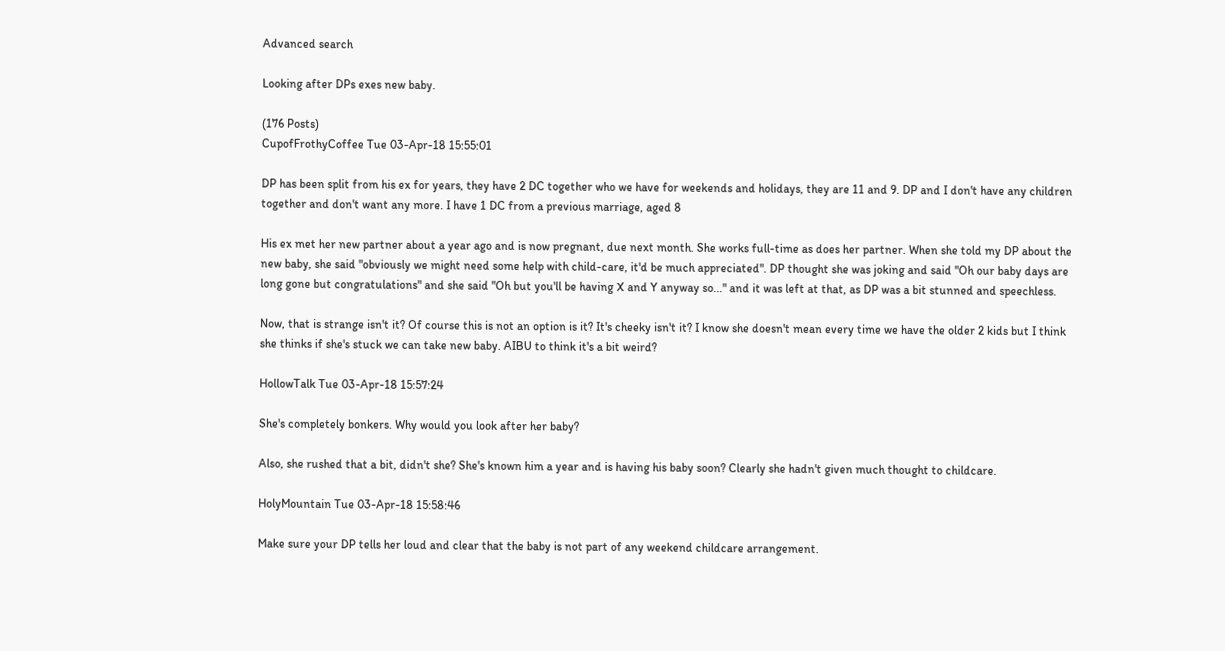Advanced search

Looking after DPs exes new baby.

(176 Posts)
CupofFrothyCoffee Tue 03-Apr-18 15:55:01

DP has been split from his ex for years, they have 2 DC together who we have for weekends and holidays, they are 11 and 9. DP and I don't have any children together and don't want any more. I have 1 DC from a previous marriage, aged 8

His ex met her new partner about a year ago and is now pregnant, due next month. She works full-time as does her partner. When she told my DP about the new baby, she said "obviously we might need some help with child-care, it'd be much appreciated". DP thought she was joking and said "Oh our baby days are long gone but congratulations" and she said "Oh but you'll be having X and Y anyway so..." and it was left at that, as DP was a bit stunned and speechless.

Now, that is strange isn't it? Of course this is not an option is it? It's cheeky isn't it? I know she doesn't mean every time we have the older 2 kids but I think she thinks if she's stuck we can take new baby. AIBU to think it's a bit weird?

HollowTalk Tue 03-Apr-18 15:57:24

She's completely bonkers. Why would you look after her baby?

Also, she rushed that a bit, didn't she? She's known him a year and is having his baby soon? Clearly she hadn't given much thought to childcare.

HolyMountain Tue 03-Apr-18 15:58:46

Make sure your DP tells her loud and clear that the baby is not part of any weekend childcare arrangement.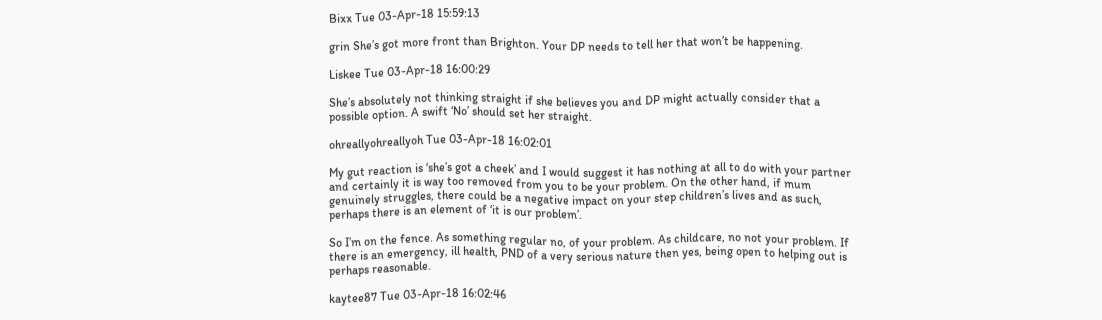Bixx Tue 03-Apr-18 15:59:13

grin She’s got more front than Brighton. Your DP needs to tell her that won’t be happening.

Liskee Tue 03-Apr-18 16:00:29

She’s absolutely not thinking straight if she believes you and DP might actually consider that a possible option. A swift ‘No’ should set her straight.

ohreallyohreallyoh Tue 03-Apr-18 16:02:01

My gut reaction is ‘she’s got a cheek’ and I would suggest it has nothing at all to do with your partner and certainly it is way too removed from you to be your problem. On the other hand, if mum genuinely struggles, there could be a negative impact on your step children’s lives and as such, perhaps there is an element of ‘it is our problem’.

So I’m on the fence. As something regular no, of your problem. As childcare, no not your problem. If there is an emergency, ill health, PND of a very serious nature then yes, being open to helping out is perhaps reasonable.

kaytee87 Tue 03-Apr-18 16:02:46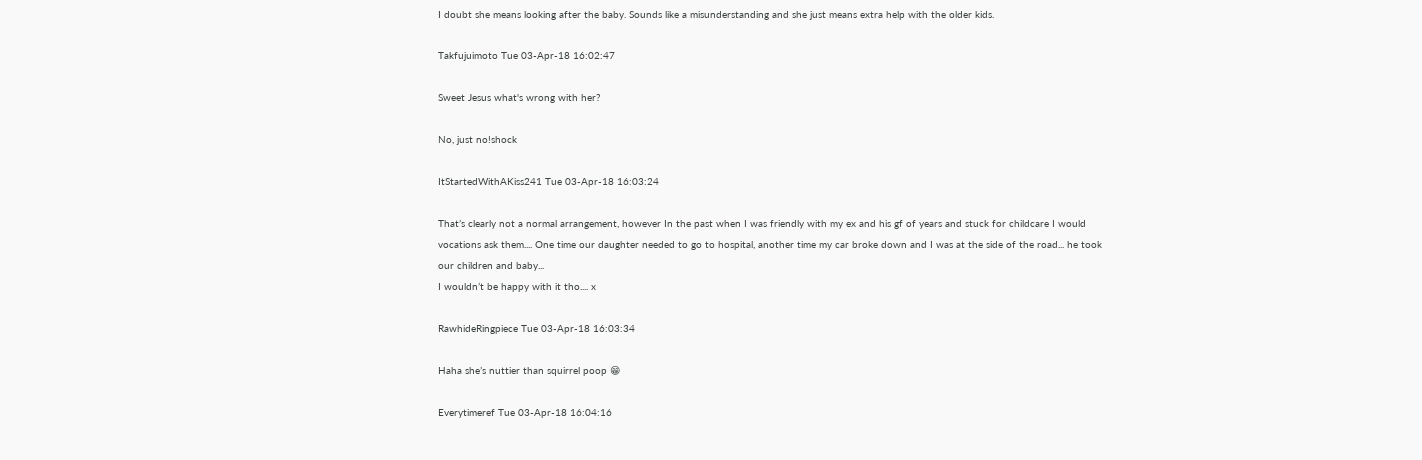I doubt she means looking after the baby. Sounds like a misunderstanding and she just means extra help with the older kids.

Takfujuimoto Tue 03-Apr-18 16:02:47

Sweet Jesus what's wrong with her?

No, just no!shock

ItStartedWithAKiss241 Tue 03-Apr-18 16:03:24

That’s clearly not a normal arrangement, however In the past when I was friendly with my ex and his gf of years and stuck for childcare I would vocations ask them.... One time our daughter needed to go to hospital, another time my car broke down and I was at the side of the road... he took our children and baby...
I wouldn’t be happy with it tho.... x

RawhideRingpiece Tue 03-Apr-18 16:03:34

Haha she’s nuttier than squirrel poop 😁

Everytimeref Tue 03-Apr-18 16:04:16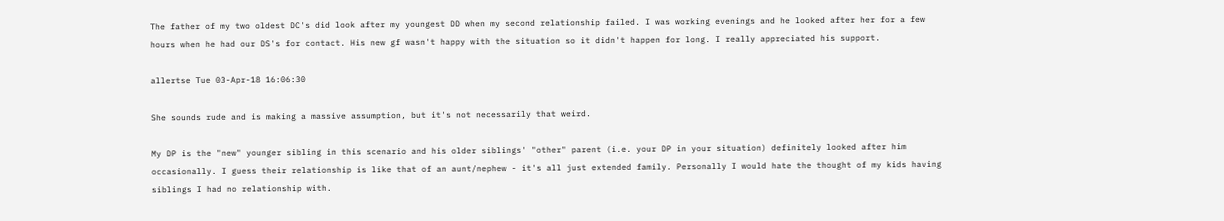The father of my two oldest DC's did look after my youngest DD when my second relationship failed. I was working evenings and he looked after her for a few hours when he had our DS's for contact. His new gf wasn't happy with the situation so it didn't happen for long. I really appreciated his support.

allertse Tue 03-Apr-18 16:06:30

She sounds rude and is making a massive assumption, but it's not necessarily that weird.

My DP is the "new" younger sibling in this scenario and his older siblings' "other" parent (i.e. your DP in your situation) definitely looked after him occasionally. I guess their relationship is like that of an aunt/nephew - it's all just extended family. Personally I would hate the thought of my kids having siblings I had no relationship with.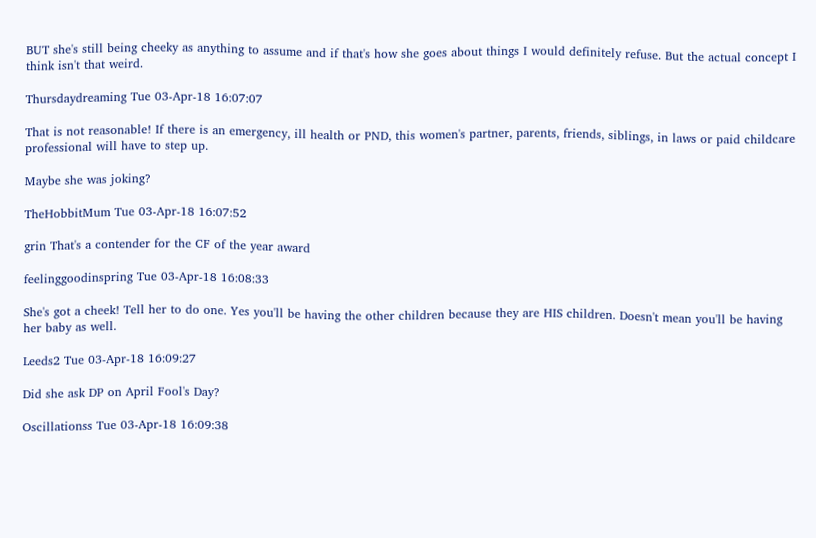BUT she's still being cheeky as anything to assume and if that's how she goes about things I would definitely refuse. But the actual concept I think isn't that weird.

Thursdaydreaming Tue 03-Apr-18 16:07:07

That is not reasonable! If there is an emergency, ill health or PND, this women's partner, parents, friends, siblings, in laws or paid childcare professional will have to step up.

Maybe she was joking?

TheHobbitMum Tue 03-Apr-18 16:07:52

grin That's a contender for the CF of the year award

feelinggoodinspring Tue 03-Apr-18 16:08:33

She's got a cheek! Tell her to do one. Yes you'll be having the other children because they are HIS children. Doesn't mean you'll be having her baby as well.

Leeds2 Tue 03-Apr-18 16:09:27

Did she ask DP on April Fool's Day?

Oscillationss Tue 03-Apr-18 16:09:38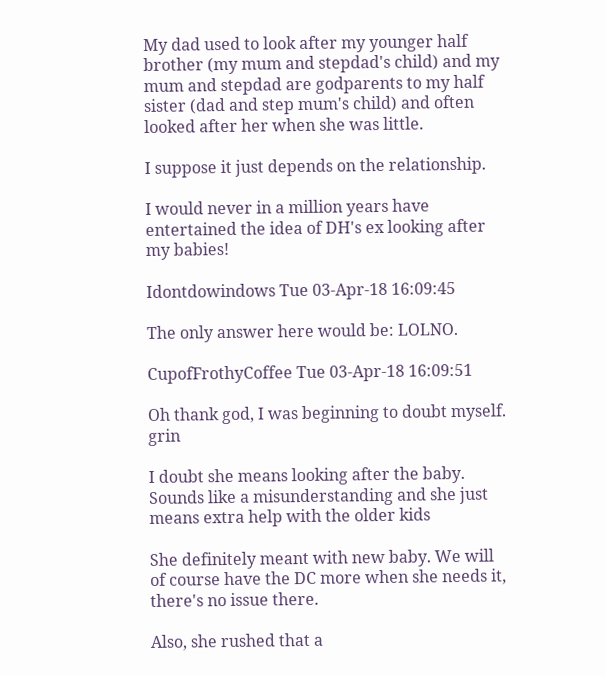My dad used to look after my younger half brother (my mum and stepdad's child) and my mum and stepdad are godparents to my half sister (dad and step mum's child) and often looked after her when she was little.

I suppose it just depends on the relationship.

I would never in a million years have entertained the idea of DH's ex looking after my babies!

Idontdowindows Tue 03-Apr-18 16:09:45

The only answer here would be: LOLNO.

CupofFrothyCoffee Tue 03-Apr-18 16:09:51

Oh thank god, I was beginning to doubt myself. grin

I doubt she means looking after the baby. Sounds like a misunderstanding and she just means extra help with the older kids

She definitely meant with new baby. We will of course have the DC more when she needs it, there's no issue there.

Also, she rushed that a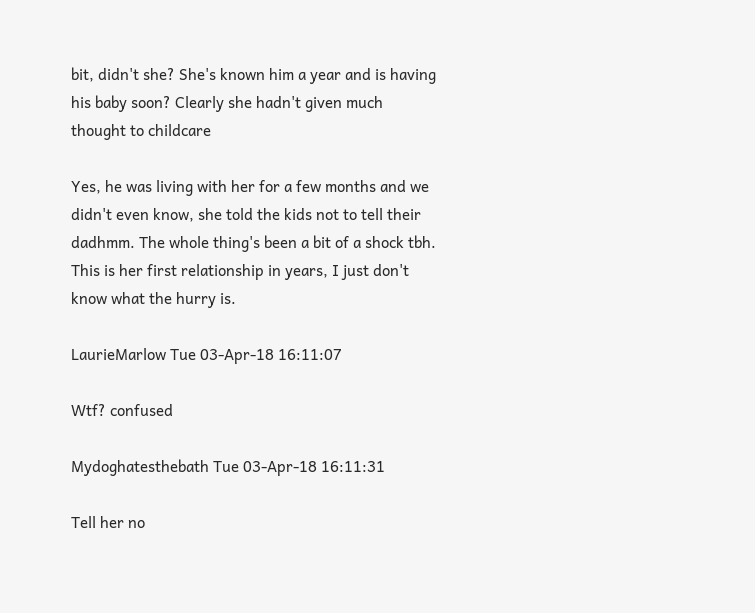bit, didn't she? She's known him a year and is having his baby soon? Clearly she hadn't given much thought to childcare

Yes, he was living with her for a few months and we didn't even know, she told the kids not to tell their dadhmm. The whole thing's been a bit of a shock tbh. This is her first relationship in years, I just don't know what the hurry is.

LaurieMarlow Tue 03-Apr-18 16:11:07

Wtf? confused

Mydoghatesthebath Tue 03-Apr-18 16:11:31

Tell her no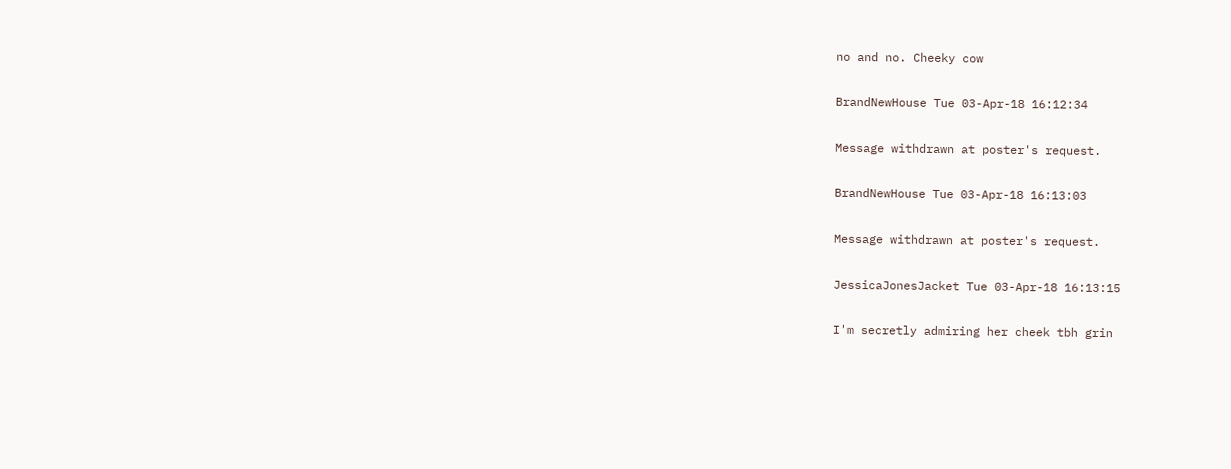no and no. Cheeky cow

BrandNewHouse Tue 03-Apr-18 16:12:34

Message withdrawn at poster's request.

BrandNewHouse Tue 03-Apr-18 16:13:03

Message withdrawn at poster's request.

JessicaJonesJacket Tue 03-Apr-18 16:13:15

I'm secretly admiring her cheek tbh grin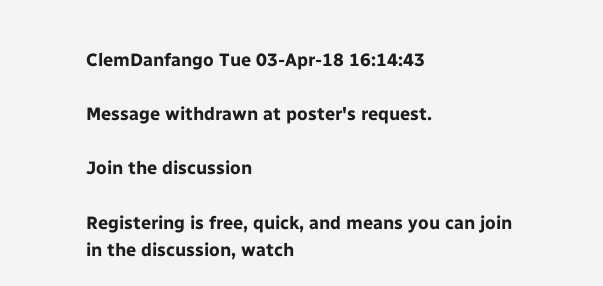ClemDanfango Tue 03-Apr-18 16:14:43

Message withdrawn at poster's request.

Join the discussion

Registering is free, quick, and means you can join in the discussion, watch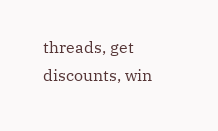threads, get discounts, win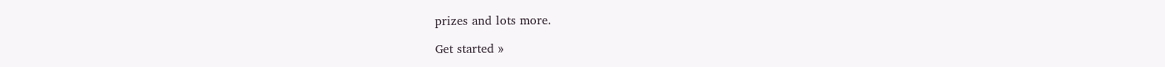prizes and lots more.

Get started »